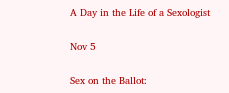A Day in the Life of a Sexologist

Nov 5

Sex on the Ballot: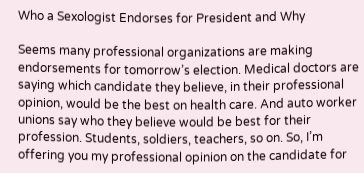Who a Sexologist Endorses for President and Why

Seems many professional organizations are making endorsements for tomorrow’s election. Medical doctors are saying which candidate they believe, in their professional opinion, would be the best on health care. And auto worker unions say who they believe would be best for their profession. Students, soldiers, teachers, so on. So, I’m offering you my professional opinion on the candidate for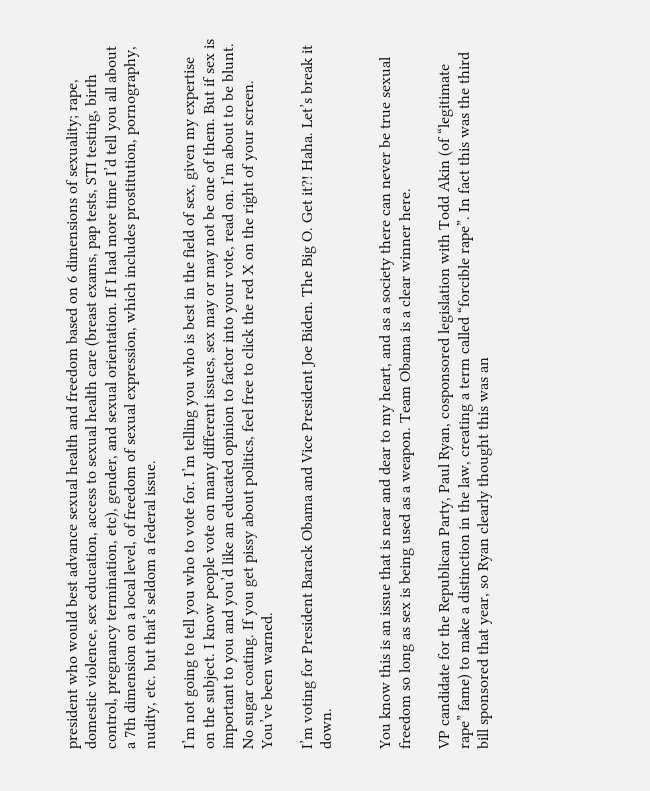president who would best advance sexual health and freedom based on 6 dimensions of sexuality; rape, domestic violence, sex education, access to sexual health care (breast exams, pap tests, STI testing, birth control, pregnancy termination, etc), gender, and sexual orientation. If I had more time I’d tell you all about a 7th dimension on a local level, of freedom of sexual expression, which includes prostitution, pornography, nudity, etc. but that’s seldom a federal issue.

I’m not going to tell you who to vote for. I’m telling you who is best in the field of sex, given my expertise on the subject. I know people vote on many different issues, sex may or may not be one of them. But if sex is important to you and you’d like an educated opinion to factor into your vote, read on. I’m about to be blunt. No sugar coating. If you get pissy about politics, feel free to click the red X on the right of your screen. You’ve been warned.

I’m voting for President Barack Obama and Vice President Joe Biden. The Big O. Get it?! Haha. Let’s break it down.


You know this is an issue that is near and dear to my heart, and as a society there can never be true sexual freedom so long as sex is being used as a weapon. Team Obama is a clear winner here.

VP candidate for the Republican Party, Paul Ryan, cosponsored legislation with Todd Akin (of “legitimate rape” fame) to make a distinction in the law, creating a term called “forcible rape”. In fact this was the third bill sponsored that year, so Ryan clearly thought this was an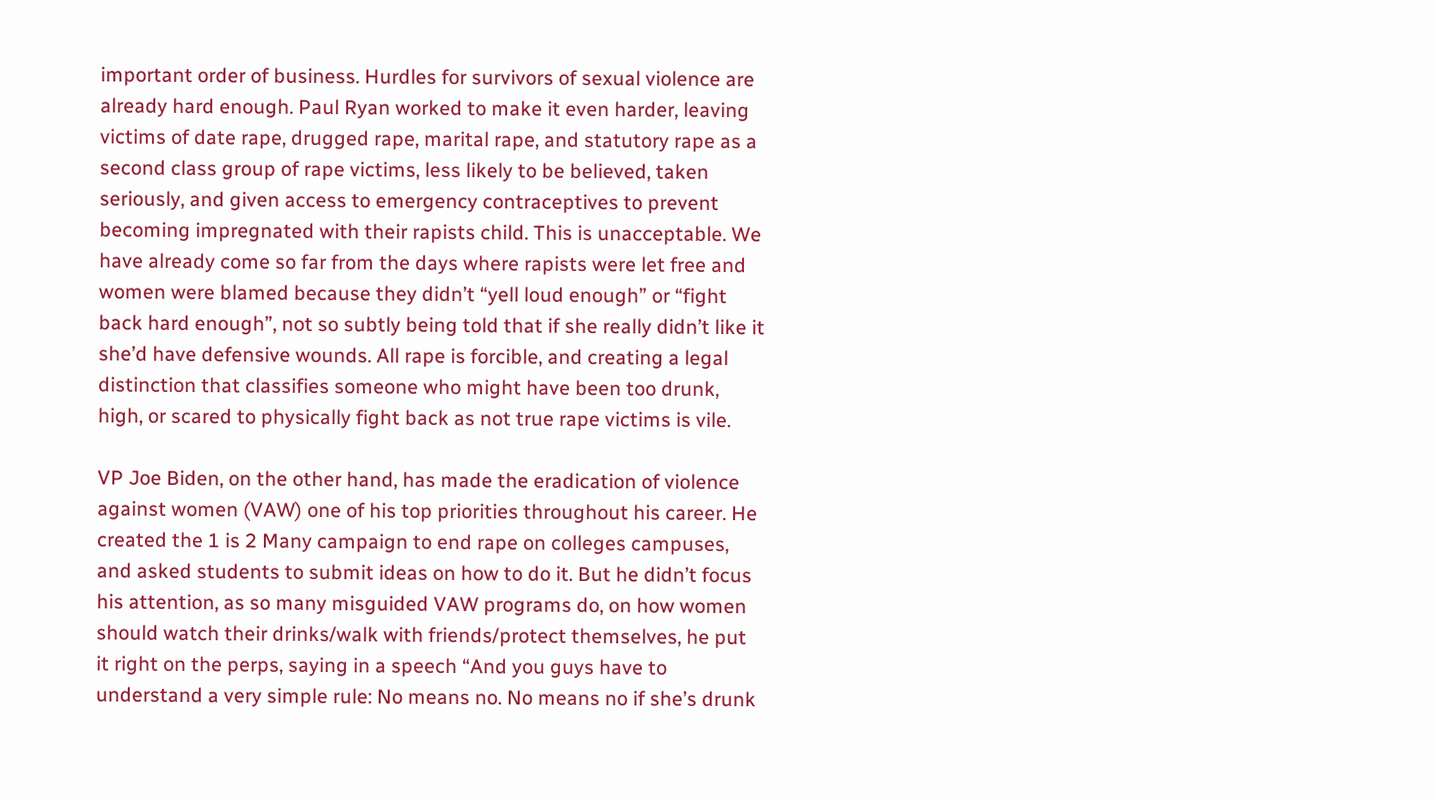important order of business. Hurdles for survivors of sexual violence are already hard enough. Paul Ryan worked to make it even harder, leaving victims of date rape, drugged rape, marital rape, and statutory rape as a second class group of rape victims, less likely to be believed, taken seriously, and given access to emergency contraceptives to prevent becoming impregnated with their rapists child. This is unacceptable. We have already come so far from the days where rapists were let free and women were blamed because they didn’t “yell loud enough” or “fight back hard enough”, not so subtly being told that if she really didn’t like it she’d have defensive wounds. All rape is forcible, and creating a legal distinction that classifies someone who might have been too drunk, high, or scared to physically fight back as not true rape victims is vile.

VP Joe Biden, on the other hand, has made the eradication of violence against women (VAW) one of his top priorities throughout his career. He created the 1 is 2 Many campaign to end rape on colleges campuses, and asked students to submit ideas on how to do it. But he didn’t focus his attention, as so many misguided VAW programs do, on how women should watch their drinks/walk with friends/protect themselves, he put it right on the perps, saying in a speech “And you guys have to understand a very simple rule: No means no. No means no if she’s drunk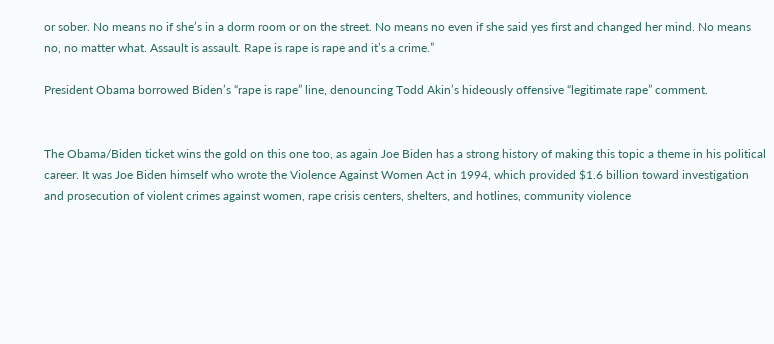or sober. No means no if she’s in a dorm room or on the street. No means no even if she said yes first and changed her mind. No means no, no matter what. Assault is assault. Rape is rape is rape and it’s a crime.”

President Obama borrowed Biden’s “rape is rape” line, denouncing Todd Akin’s hideously offensive “legitimate rape” comment.


The Obama/Biden ticket wins the gold on this one too, as again Joe Biden has a strong history of making this topic a theme in his political career. It was Joe Biden himself who wrote the Violence Against Women Act in 1994, which provided $1.6 billion toward investigation and prosecution of violent crimes against women, rape crisis centers, shelters, and hotlines, community violence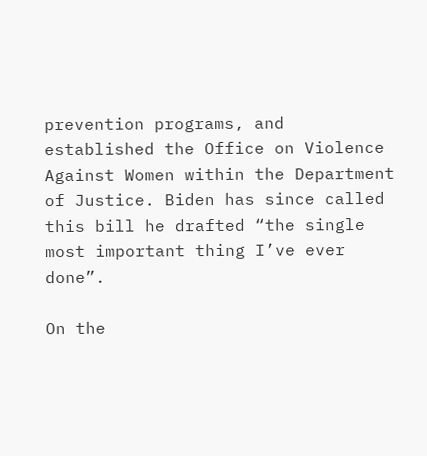prevention programs, and established the Office on Violence Against Women within the Department of Justice. Biden has since called this bill he drafted “the single most important thing I’ve ever done”.

On the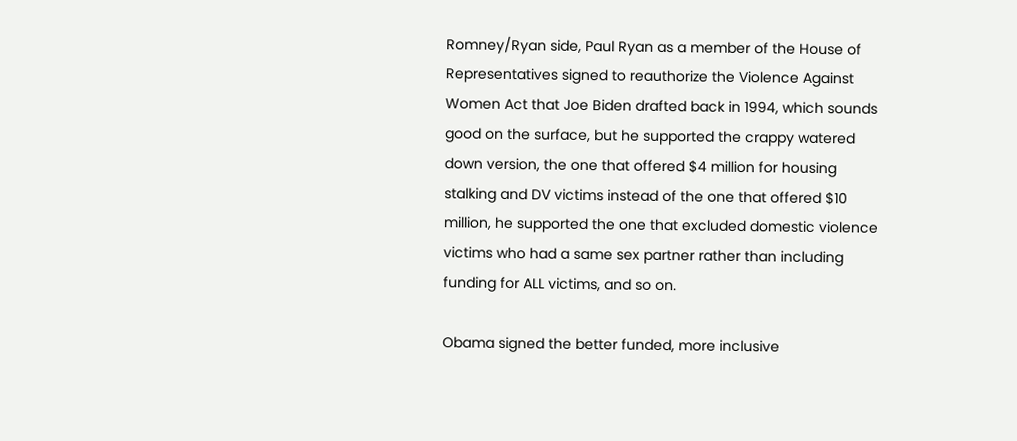Romney/Ryan side, Paul Ryan as a member of the House of Representatives signed to reauthorize the Violence Against Women Act that Joe Biden drafted back in 1994, which sounds good on the surface, but he supported the crappy watered down version, the one that offered $4 million for housing stalking and DV victims instead of the one that offered $10 million, he supported the one that excluded domestic violence victims who had a same sex partner rather than including funding for ALL victims, and so on.

Obama signed the better funded, more inclusive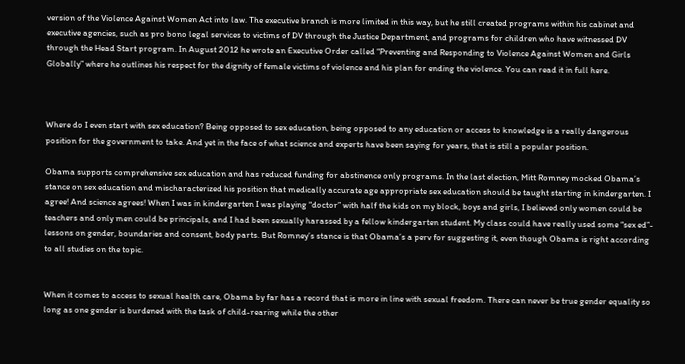version of the Violence Against Women Act into law. The executive branch is more limited in this way, but he still created programs within his cabinet and executive agencies, such as pro bono legal services to victims of DV through the Justice Department, and programs for children who have witnessed DV through the Head Start program. In August 2012 he wrote an Executive Order called “Preventing and Responding to Violence Against Women and Girls Globally” where he outlines his respect for the dignity of female victims of violence and his plan for ending the violence. You can read it in full here.



Where do I even start with sex education? Being opposed to sex education, being opposed to any education or access to knowledge is a really dangerous position for the government to take. And yet in the face of what science and experts have been saying for years, that is still a popular position.

Obama supports comprehensive sex education and has reduced funding for abstinence only programs. In the last election, Mitt Romney mocked Obama’s stance on sex education and mischaracterized his position that medically accurate age appropriate sex education should be taught starting in kindergarten. I agree! And science agrees! When I was in kindergarten I was playing “doctor” with half the kids on my block, boys and girls, I believed only women could be teachers and only men could be principals, and I had been sexually harassed by a fellow kindergarten student. My class could have really used some “sex ed”- lessons on gender, boundaries and consent, body parts. But Romney’s stance is that Obama’s a perv for suggesting it, even though Obama is right according to all studies on the topic.


When it comes to access to sexual health care, Obama by far has a record that is more in line with sexual freedom. There can never be true gender equality so long as one gender is burdened with the task of child-rearing while the other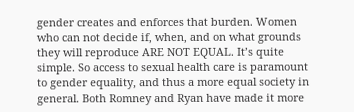gender creates and enforces that burden. Women who can not decide if, when, and on what grounds they will reproduce ARE NOT EQUAL. It’s quite simple. So access to sexual health care is paramount to gender equality, and thus a more equal society in general. Both Romney and Ryan have made it more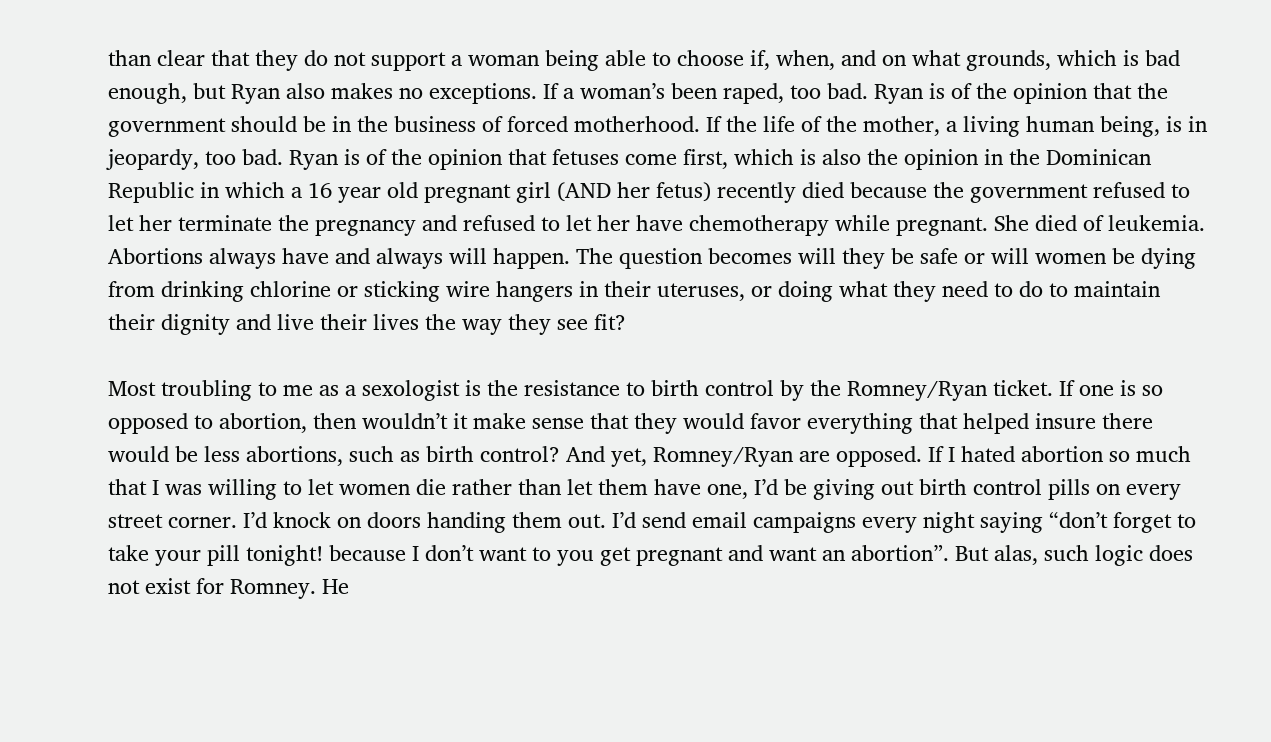than clear that they do not support a woman being able to choose if, when, and on what grounds, which is bad enough, but Ryan also makes no exceptions. If a woman’s been raped, too bad. Ryan is of the opinion that the government should be in the business of forced motherhood. If the life of the mother, a living human being, is in jeopardy, too bad. Ryan is of the opinion that fetuses come first, which is also the opinion in the Dominican Republic in which a 16 year old pregnant girl (AND her fetus) recently died because the government refused to let her terminate the pregnancy and refused to let her have chemotherapy while pregnant. She died of leukemia. Abortions always have and always will happen. The question becomes will they be safe or will women be dying from drinking chlorine or sticking wire hangers in their uteruses, or doing what they need to do to maintain their dignity and live their lives the way they see fit?

Most troubling to me as a sexologist is the resistance to birth control by the Romney/Ryan ticket. If one is so opposed to abortion, then wouldn’t it make sense that they would favor everything that helped insure there would be less abortions, such as birth control? And yet, Romney/Ryan are opposed. If I hated abortion so much that I was willing to let women die rather than let them have one, I’d be giving out birth control pills on every street corner. I’d knock on doors handing them out. I’d send email campaigns every night saying “don’t forget to take your pill tonight! because I don’t want to you get pregnant and want an abortion”. But alas, such logic does not exist for Romney. He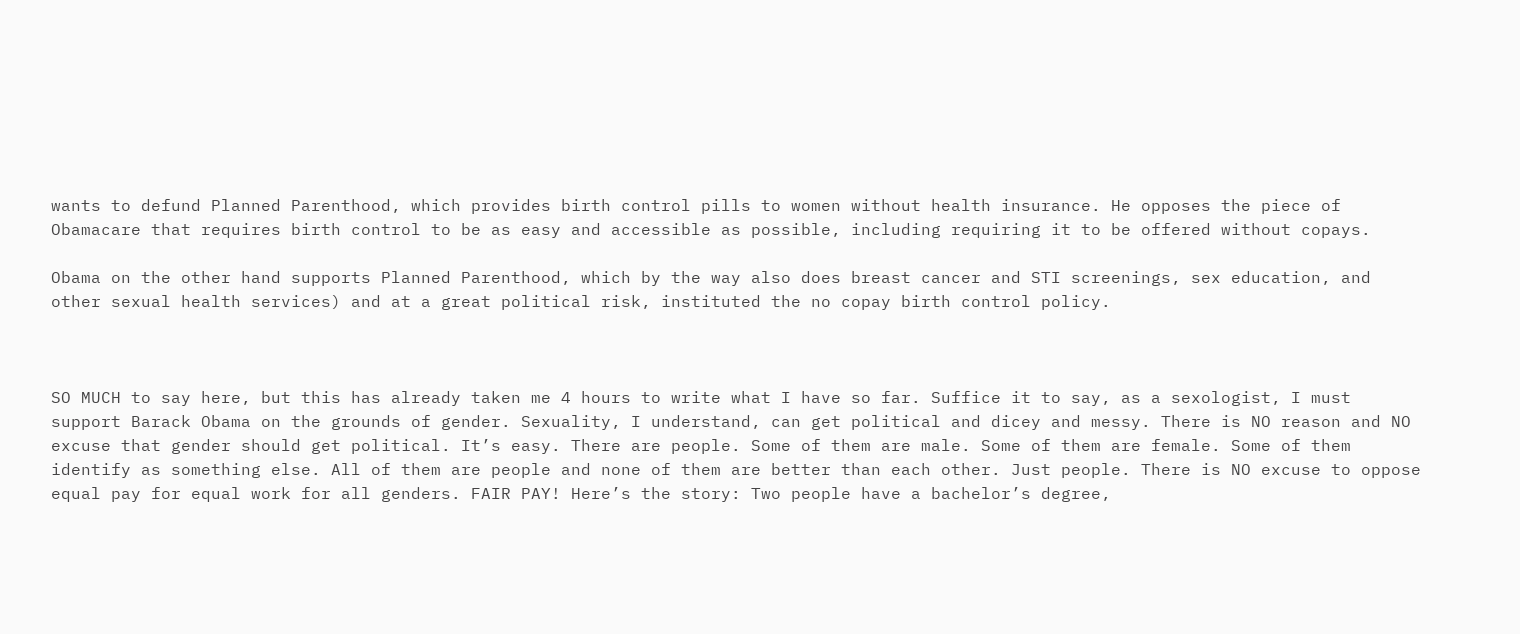wants to defund Planned Parenthood, which provides birth control pills to women without health insurance. He opposes the piece of Obamacare that requires birth control to be as easy and accessible as possible, including requiring it to be offered without copays.

Obama on the other hand supports Planned Parenthood, which by the way also does breast cancer and STI screenings, sex education, and other sexual health services) and at a great political risk, instituted the no copay birth control policy.



SO MUCH to say here, but this has already taken me 4 hours to write what I have so far. Suffice it to say, as a sexologist, I must support Barack Obama on the grounds of gender. Sexuality, I understand, can get political and dicey and messy. There is NO reason and NO excuse that gender should get political. It’s easy. There are people. Some of them are male. Some of them are female. Some of them identify as something else. All of them are people and none of them are better than each other. Just people. There is NO excuse to oppose equal pay for equal work for all genders. FAIR PAY! Here’s the story: Two people have a bachelor’s degree,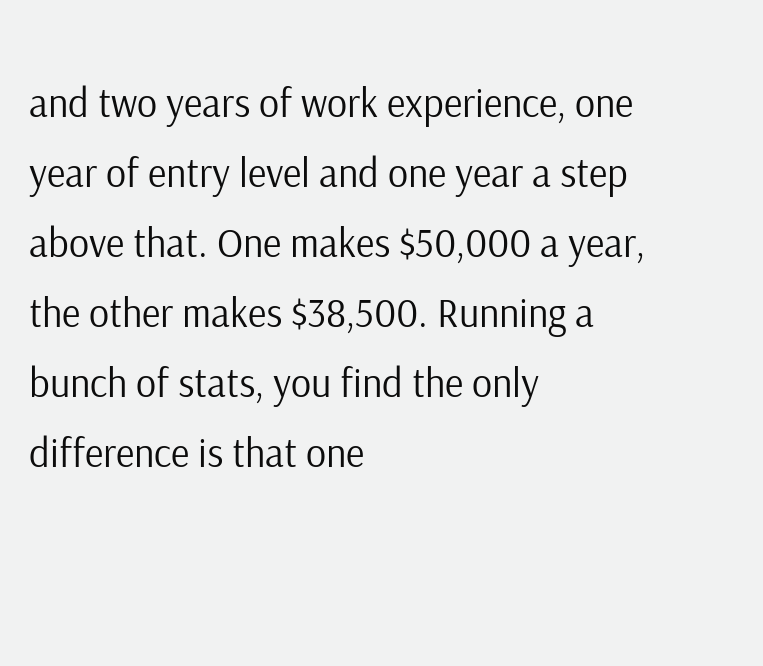and two years of work experience, one year of entry level and one year a step above that. One makes $50,000 a year, the other makes $38,500. Running a bunch of stats, you find the only difference is that one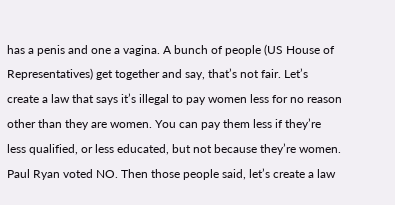has a penis and one a vagina. A bunch of people (US House of Representatives) get together and say, that’s not fair. Let’s create a law that says it’s illegal to pay women less for no reason other than they are women. You can pay them less if they’re less qualified, or less educated, but not because they’re women. Paul Ryan voted NO. Then those people said, let’s create a law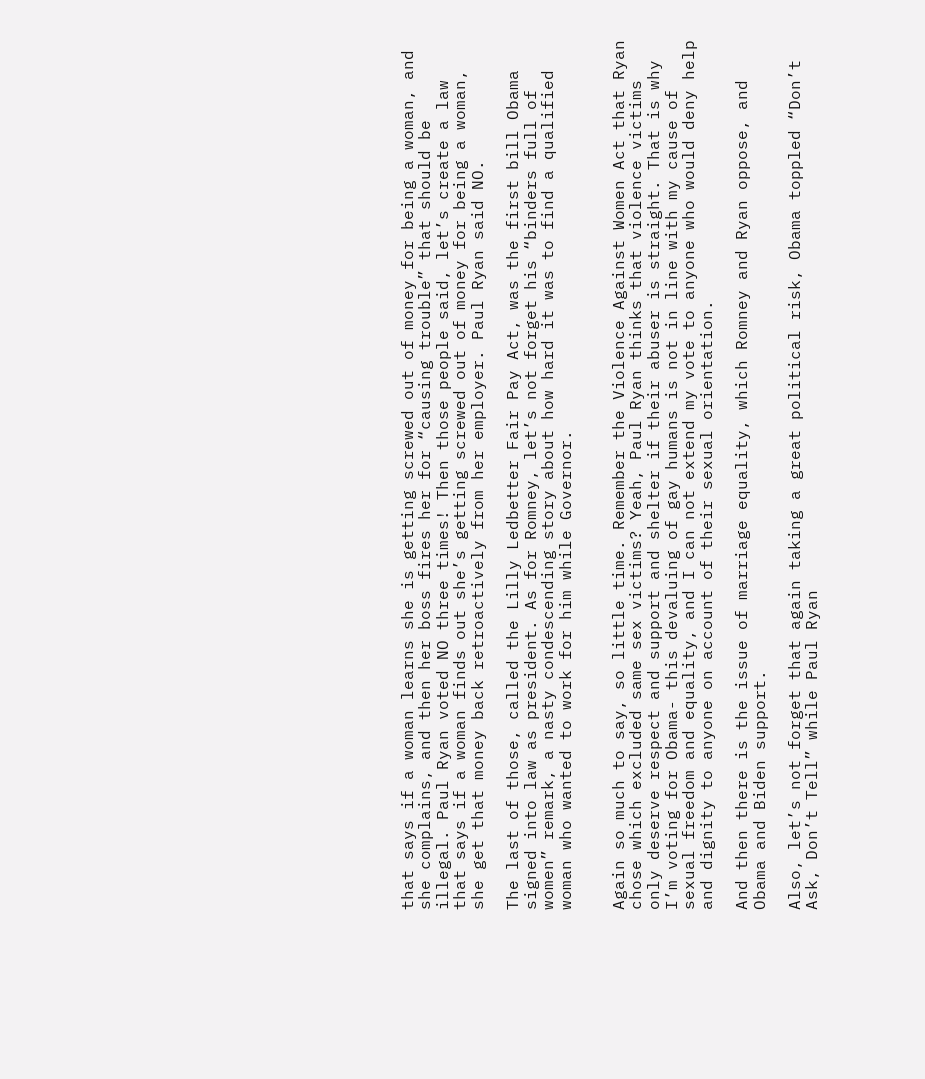that says if a woman learns she is getting screwed out of money for being a woman, and she complains, and then her boss fires her for “causing trouble” that should be illegal. Paul Ryan voted NO three times! Then those people said, let’s create a law that says if a woman finds out she’s getting screwed out of money for being a woman, she get that money back retroactively from her employer. Paul Ryan said NO.

The last of those, called the Lilly Ledbetter Fair Pay Act, was the first bill Obama signed into law as president. As for Romney, let’s not forget his “binders full of women” remark, a nasty condescending story about how hard it was to find a qualified woman who wanted to work for him while Governor.


Again so much to say, so little time. Remember the Violence Against Women Act that Ryan chose which excluded same sex victims? Yeah, Paul Ryan thinks that violence victims only deserve respect and support and shelter if their abuser is straight. That is why I’m voting for Obama- this devaluing of gay humans is not in line with my cause of sexual freedom and equality, and I can not extend my vote to anyone who would deny help and dignity to anyone on account of their sexual orientation.

And then there is the issue of marriage equality, which Romney and Ryan oppose, and Obama and Biden support.

Also, let’s not forget that again taking a great political risk, Obama toppled “Don’t Ask, Don’t Tell” while Paul Ryan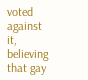voted against it, believing that gay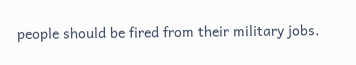people should be fired from their military jobs.